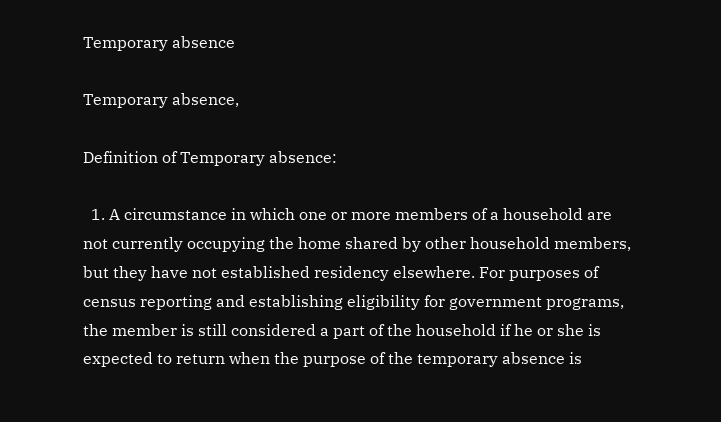Temporary absence

Temporary absence,

Definition of Temporary absence:

  1. A circumstance in which one or more members of a household are not currently occupying the home shared by other household members, but they have not established residency elsewhere. For purposes of census reporting and establishing eligibility for government programs, the member is still considered a part of the household if he or she is expected to return when the purpose of the temporary absence is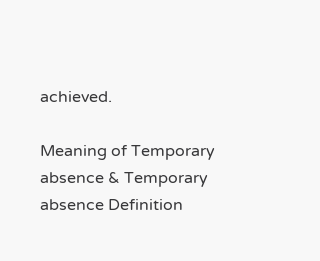achieved.

Meaning of Temporary absence & Temporary absence Definition